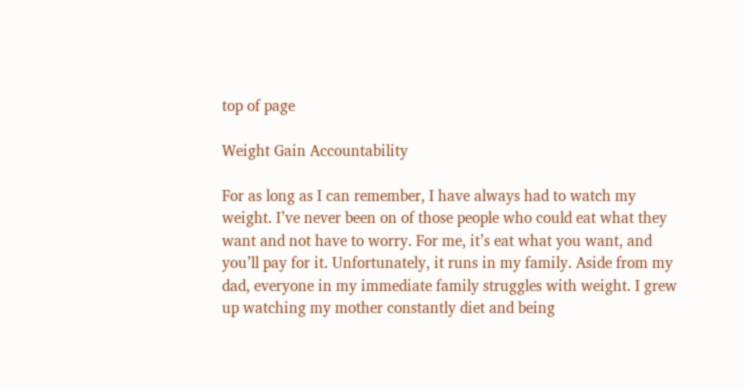top of page

Weight Gain Accountability

For as long as I can remember, I have always had to watch my weight. I’ve never been on of those people who could eat what they want and not have to worry. For me, it’s eat what you want, and you’ll pay for it. Unfortunately, it runs in my family. Aside from my dad, everyone in my immediate family struggles with weight. I grew up watching my mother constantly diet and being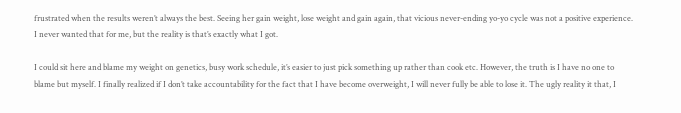frustrated when the results weren’t always the best. Seeing her gain weight, lose weight and gain again, that vicious never-ending yo-yo cycle was not a positive experience. I never wanted that for me, but the reality is that’s exactly what I got.

I could sit here and blame my weight on genetics, busy work schedule, it’s easier to just pick something up rather than cook etc. However, the truth is I have no one to blame but myself. I finally realized if I don’t take accountability for the fact that I have become overweight, I will never fully be able to lose it. The ugly reality it that, I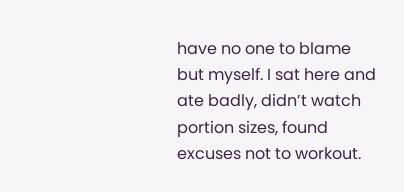have no one to blame but myself. I sat here and ate badly, didn’t watch portion sizes, found excuses not to workout.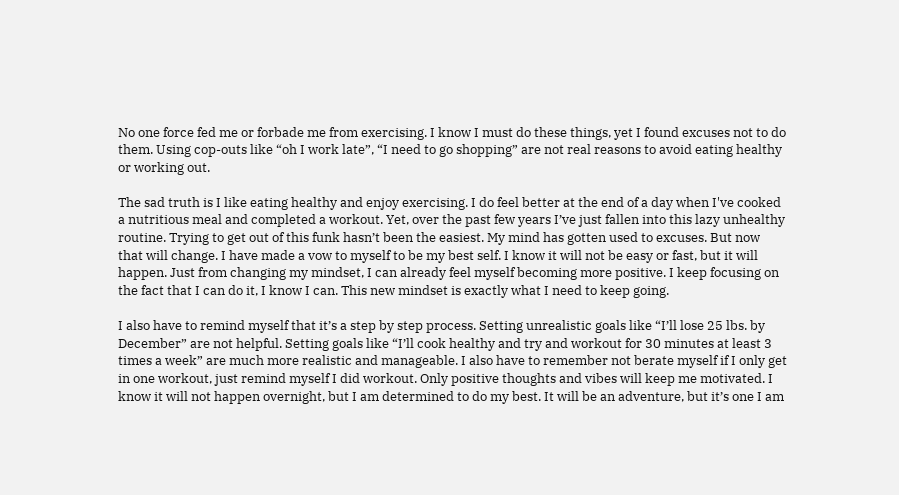No one force fed me or forbade me from exercising. I know I must do these things, yet I found excuses not to do them. Using cop-outs like “oh I work late”, “I need to go shopping” are not real reasons to avoid eating healthy or working out.

The sad truth is I like eating healthy and enjoy exercising. I do feel better at the end of a day when I've cooked a nutritious meal and completed a workout. Yet, over the past few years I’ve just fallen into this lazy unhealthy routine. Trying to get out of this funk hasn’t been the easiest. My mind has gotten used to excuses. But now that will change. I have made a vow to myself to be my best self. I know it will not be easy or fast, but it will happen. Just from changing my mindset, I can already feel myself becoming more positive. I keep focusing on the fact that I can do it, I know I can. This new mindset is exactly what I need to keep going.

I also have to remind myself that it’s a step by step process. Setting unrealistic goals like “I’ll lose 25 lbs. by December” are not helpful. Setting goals like “I’ll cook healthy and try and workout for 30 minutes at least 3 times a week” are much more realistic and manageable. I also have to remember not berate myself if I only get in one workout, just remind myself I did workout. Only positive thoughts and vibes will keep me motivated. I know it will not happen overnight, but I am determined to do my best. It will be an adventure, but it’s one I am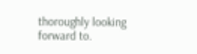thoroughly looking forward to.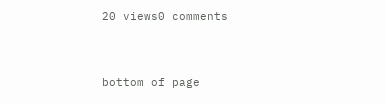20 views0 comments


bottom of page